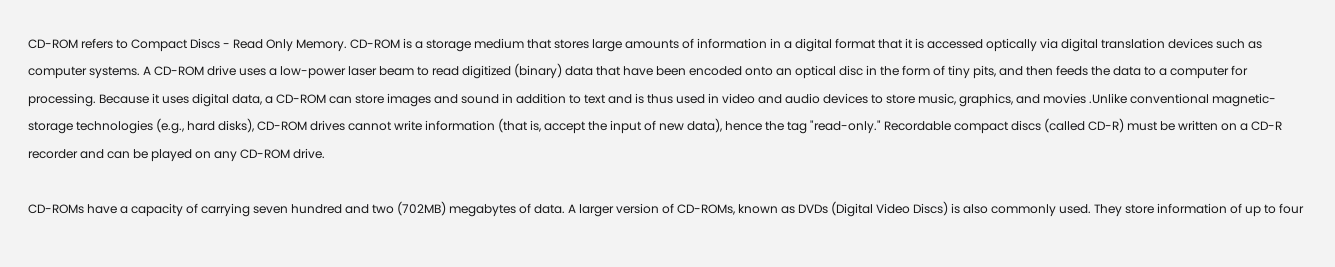CD-ROM refers to Compact Discs - Read Only Memory. CD-ROM is a storage medium that stores large amounts of information in a digital format that it is accessed optically via digital translation devices such as computer systems. A CD-ROM drive uses a low-power laser beam to read digitized (binary) data that have been encoded onto an optical disc in the form of tiny pits, and then feeds the data to a computer for processing. Because it uses digital data, a CD-ROM can store images and sound in addition to text and is thus used in video and audio devices to store music, graphics, and movies .Unlike conventional magnetic-storage technologies (e.g., hard disks), CD-ROM drives cannot write information (that is, accept the input of new data), hence the tag "read-only." Recordable compact discs (called CD-R) must be written on a CD-R recorder and can be played on any CD-ROM drive.

CD-ROMs have a capacity of carrying seven hundred and two (702MB) megabytes of data. A larger version of CD-ROMs, known as DVDs (Digital Video Discs) is also commonly used. They store information of up to four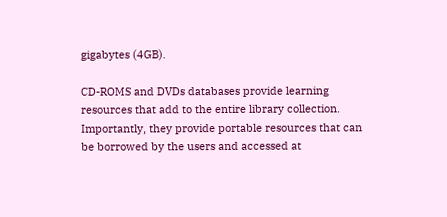gigabytes (4GB).

CD-ROMS and DVDs databases provide learning resources that add to the entire library collection. Importantly, they provide portable resources that can be borrowed by the users and accessed at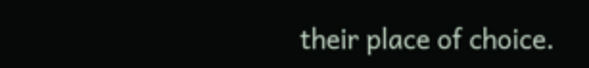their place of choice.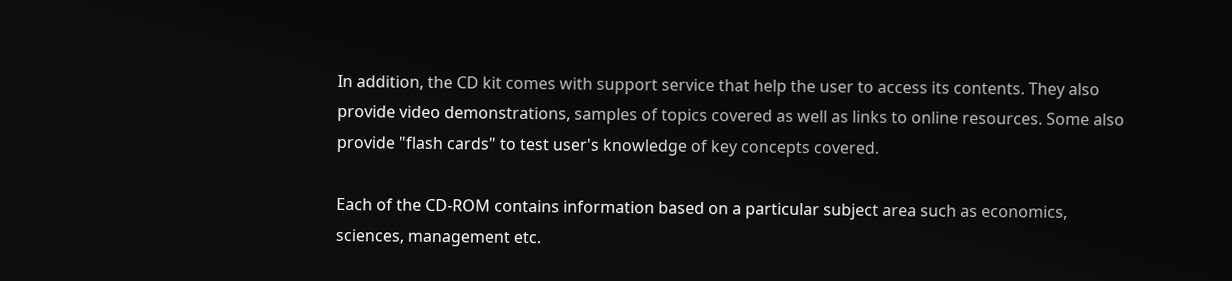In addition, the CD kit comes with support service that help the user to access its contents. They also provide video demonstrations, samples of topics covered as well as links to online resources. Some also provide "flash cards" to test user's knowledge of key concepts covered.

Each of the CD-ROM contains information based on a particular subject area such as economics, sciences, management etc.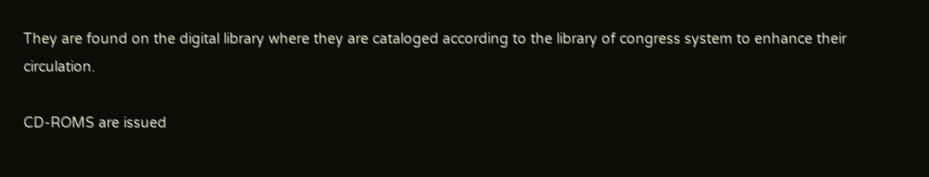They are found on the digital library where they are cataloged according to the library of congress system to enhance their circulation.

CD-ROMS are issued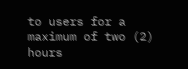to users for a maximum of two (2) hours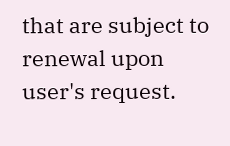that are subject to renewal upon user's request.